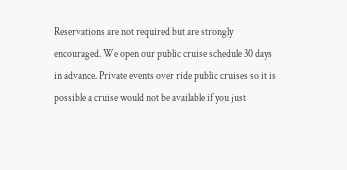Reservations are not required but are strongly encouraged. We open our public cruise schedule 30 days in advance. Private events over ride public cruises so it is possible a cruise would not be available if you just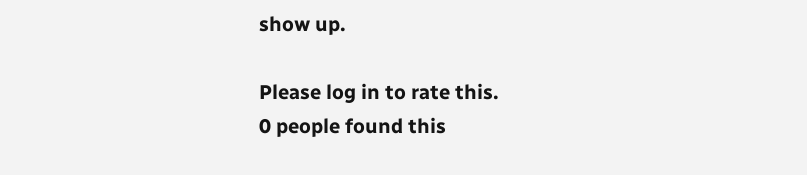show up.

Please log in to rate this.
0 people found this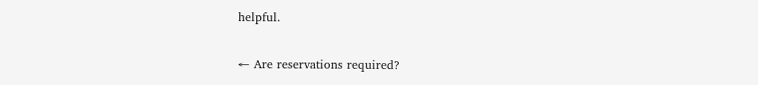helpful.

← Are reservations required?